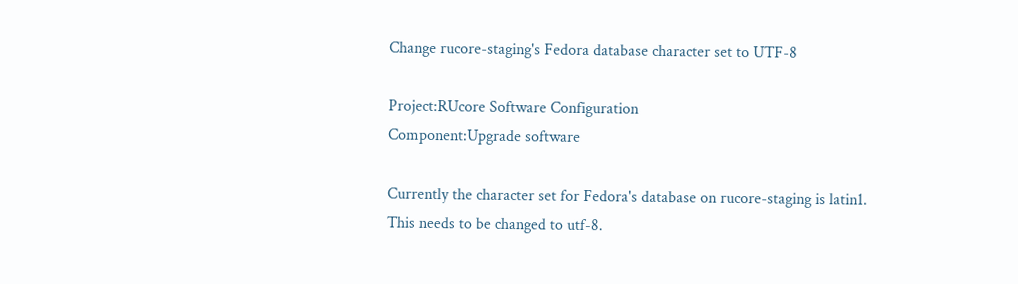Change rucore-staging's Fedora database character set to UTF-8

Project:RUcore Software Configuration
Component:Upgrade software

Currently the character set for Fedora's database on rucore-staging is latin1. This needs to be changed to utf-8.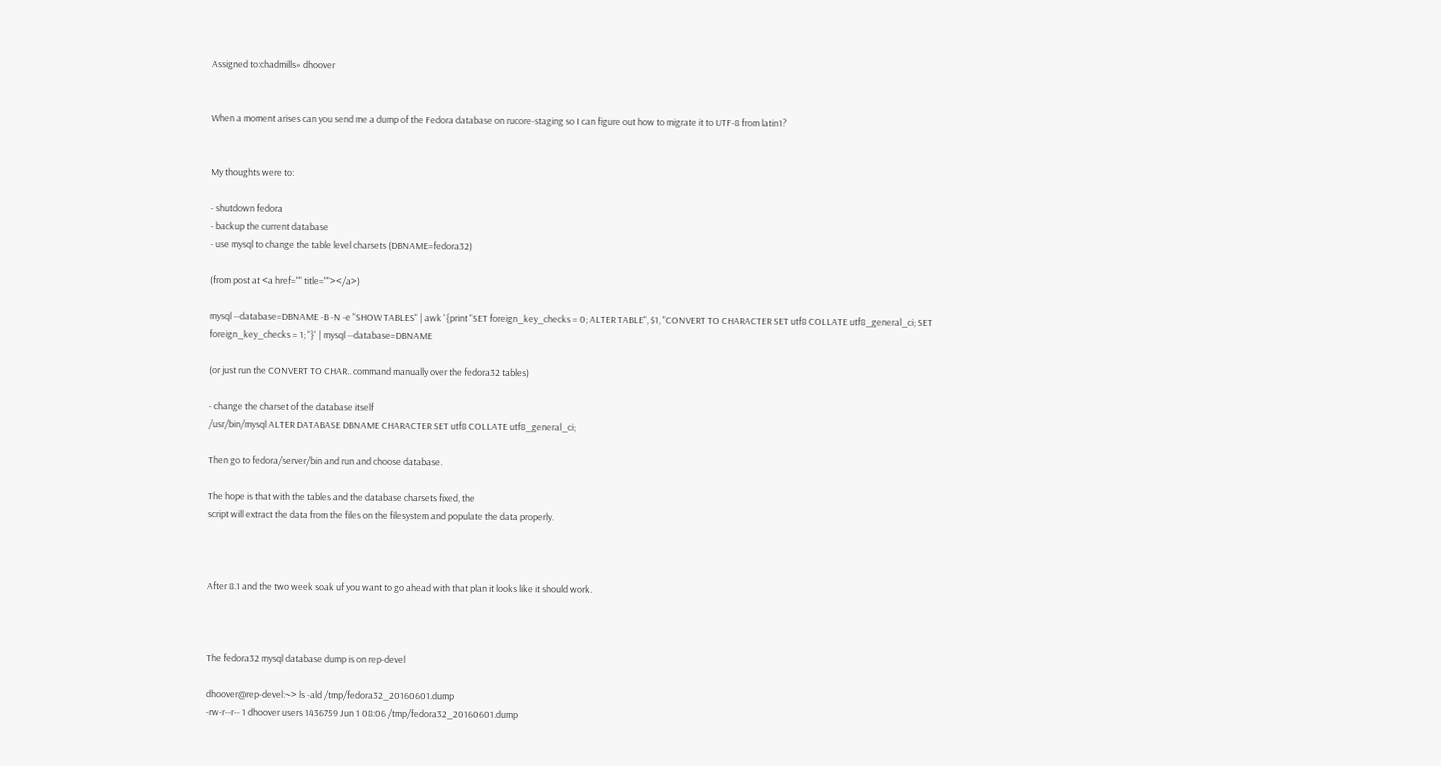Assigned to:chadmills» dhoover


When a moment arises can you send me a dump of the Fedora database on rucore-staging so I can figure out how to migrate it to UTF-8 from latin1?


My thoughts were to:

- shutdown fedora
- backup the current database
- use mysql to change the table level charsets (DBNAME=fedora32)

(from post at <a href="" title=""></a>)

mysql --database=DBNAME -B -N -e "SHOW TABLES" | awk '{print "SET foreign_key_checks = 0; ALTER TABLE", $1, "CONVERT TO CHARACTER SET utf8 COLLATE utf8_general_ci; SET foreign_key_checks = 1; "}' | mysql --database=DBNAME

(or just run the CONVERT TO CHAR.. command manually over the fedora32 tables)

- change the charset of the database itself
/usr/bin/mysql ALTER DATABASE DBNAME CHARACTER SET utf8 COLLATE utf8_general_ci;

Then go to fedora/server/bin and run and choose database.

The hope is that with the tables and the database charsets fixed, the
script will extract the data from the files on the filesystem and populate the data properly.



After 8.1 and the two week soak uf you want to go ahead with that plan it looks like it should work.



The fedora32 mysql database dump is on rep-devel

dhoover@rep-devel:~> ls -ald /tmp/fedora32_20160601.dump
-rw-r--r-- 1 dhoover users 1436759 Jun 1 08:06 /tmp/fedora32_20160601.dump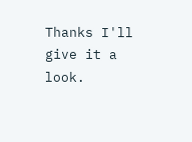Thanks I'll give it a look.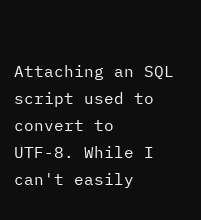Attaching an SQL script used to convert to UTF-8. While I can't easily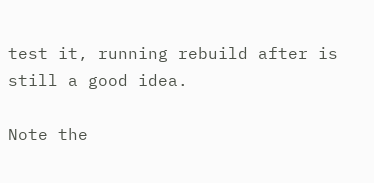test it, running rebuild after is still a good idea.

Note the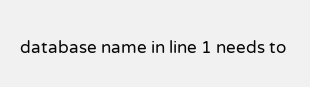database name in line 1 needs to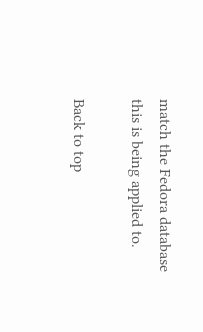match the Fedora database this is being applied to.

Back to top